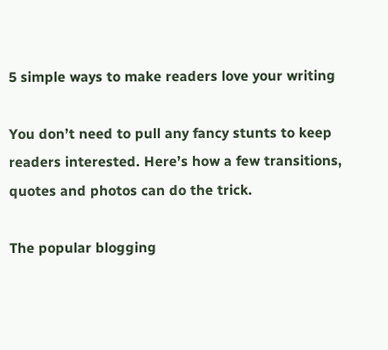5 simple ways to make readers love your writing

You don’t need to pull any fancy stunts to keep readers interested. Here’s how a few transitions, quotes and photos can do the trick.

The popular blogging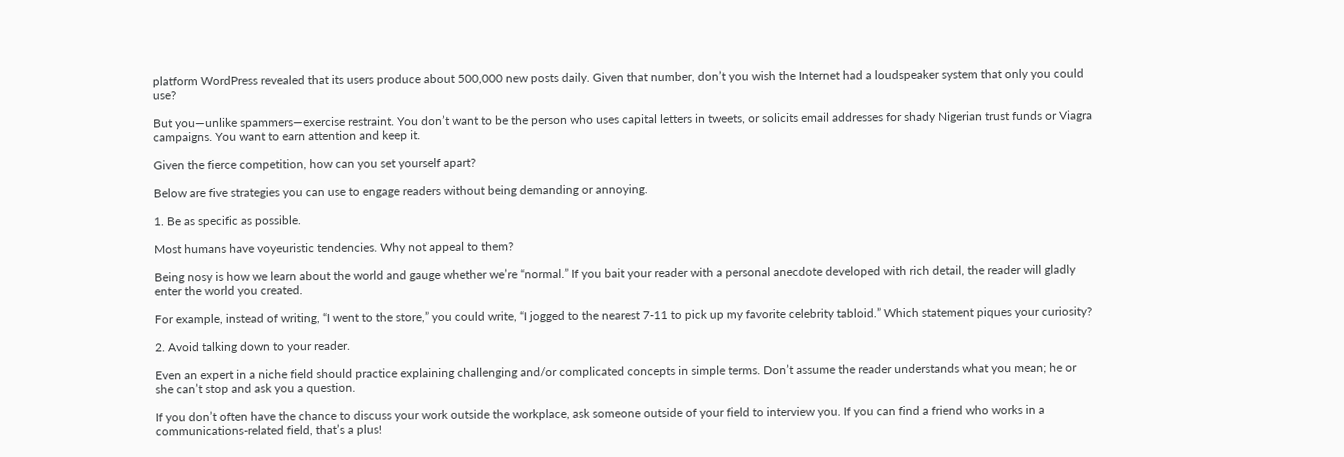platform WordPress revealed that its users produce about 500,000 new posts daily. Given that number, don’t you wish the Internet had a loudspeaker system that only you could use?

But you—unlike spammers—exercise restraint. You don’t want to be the person who uses capital letters in tweets, or solicits email addresses for shady Nigerian trust funds or Viagra campaigns. You want to earn attention and keep it.

Given the fierce competition, how can you set yourself apart?

Below are five strategies you can use to engage readers without being demanding or annoying.

1. Be as specific as possible.

Most humans have voyeuristic tendencies. Why not appeal to them?

Being nosy is how we learn about the world and gauge whether we’re “normal.” If you bait your reader with a personal anecdote developed with rich detail, the reader will gladly enter the world you created.

For example, instead of writing, “I went to the store,” you could write, “I jogged to the nearest 7-11 to pick up my favorite celebrity tabloid.” Which statement piques your curiosity?

2. Avoid talking down to your reader.

Even an expert in a niche field should practice explaining challenging and/or complicated concepts in simple terms. Don’t assume the reader understands what you mean; he or she can’t stop and ask you a question.

If you don’t often have the chance to discuss your work outside the workplace, ask someone outside of your field to interview you. If you can find a friend who works in a communications-related field, that’s a plus!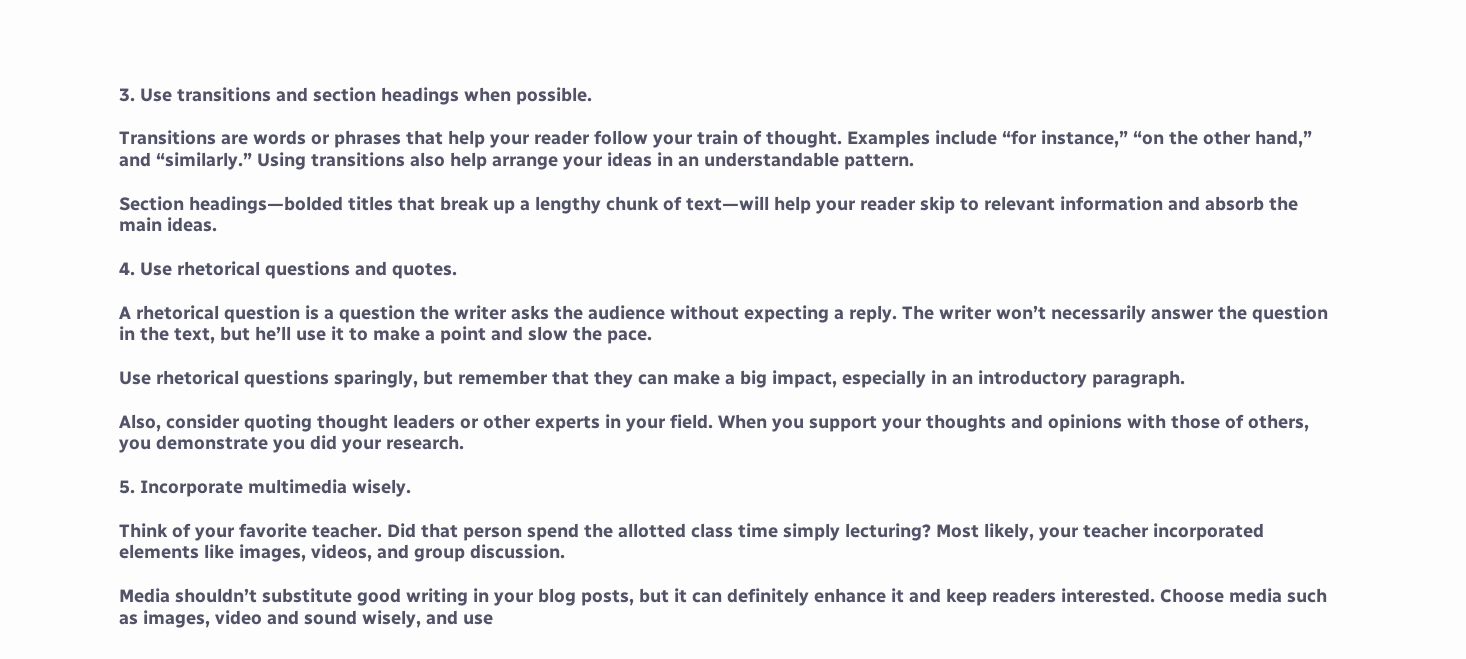3. Use transitions and section headings when possible.

Transitions are words or phrases that help your reader follow your train of thought. Examples include “for instance,” “on the other hand,” and “similarly.” Using transitions also help arrange your ideas in an understandable pattern.

Section headings—bolded titles that break up a lengthy chunk of text—will help your reader skip to relevant information and absorb the main ideas.

4. Use rhetorical questions and quotes.

A rhetorical question is a question the writer asks the audience without expecting a reply. The writer won’t necessarily answer the question in the text, but he’ll use it to make a point and slow the pace.

Use rhetorical questions sparingly, but remember that they can make a big impact, especially in an introductory paragraph.

Also, consider quoting thought leaders or other experts in your field. When you support your thoughts and opinions with those of others, you demonstrate you did your research.

5. Incorporate multimedia wisely.

Think of your favorite teacher. Did that person spend the allotted class time simply lecturing? Most likely, your teacher incorporated elements like images, videos, and group discussion.

Media shouldn’t substitute good writing in your blog posts, but it can definitely enhance it and keep readers interested. Choose media such as images, video and sound wisely, and use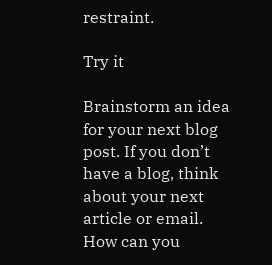restraint.

Try it

Brainstorm an idea for your next blog post. If you don’t have a blog, think about your next article or email. How can you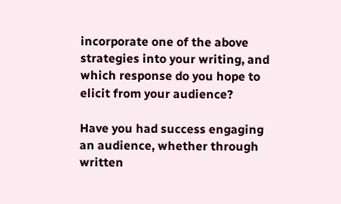incorporate one of the above strategies into your writing, and which response do you hope to elicit from your audience?

Have you had success engaging an audience, whether through written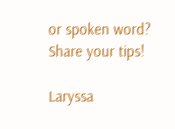or spoken word? Share your tips!

Laryssa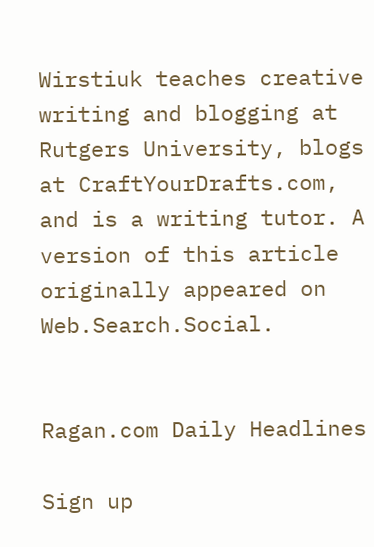Wirstiuk teaches creative writing and blogging at Rutgers University, blogs at CraftYourDrafts.com, and is a writing tutor. A version of this article originally appeared on Web.Search.Social.


Ragan.com Daily Headlines

Sign up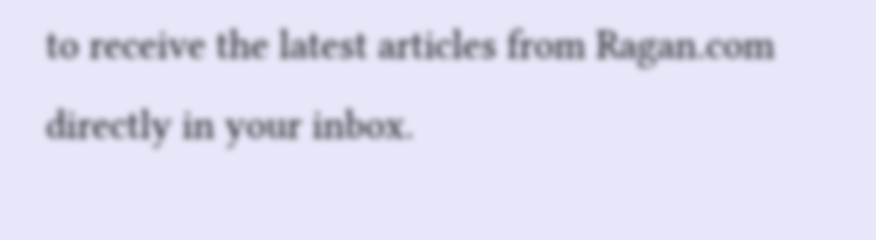to receive the latest articles from Ragan.com directly in your inbox.